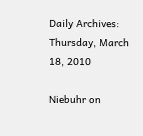Daily Archives: Thursday, March 18, 2010

Niebuhr on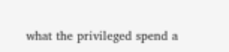what the privileged spend a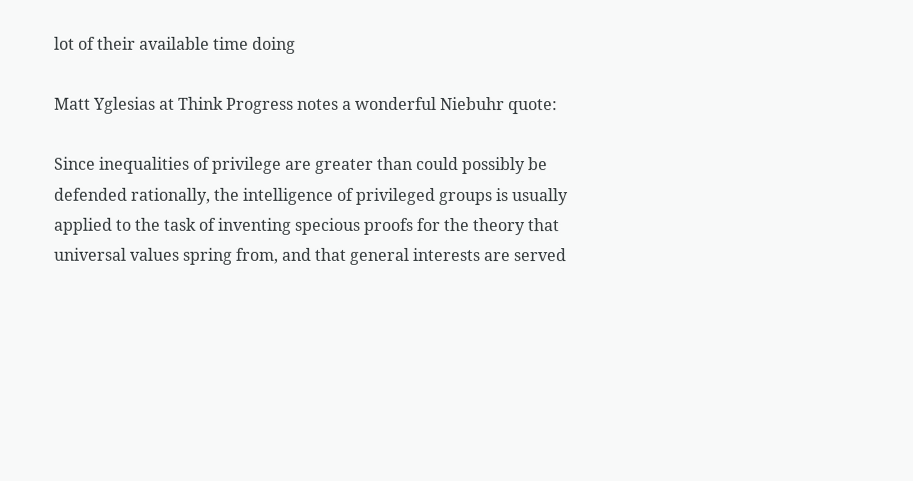lot of their available time doing

Matt Yglesias at Think Progress notes a wonderful Niebuhr quote:

Since inequalities of privilege are greater than could possibly be defended rationally, the intelligence of privileged groups is usually applied to the task of inventing specious proofs for the theory that universal values spring from, and that general interests are served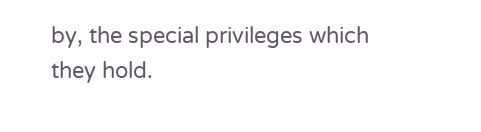by, the special privileges which they hold.